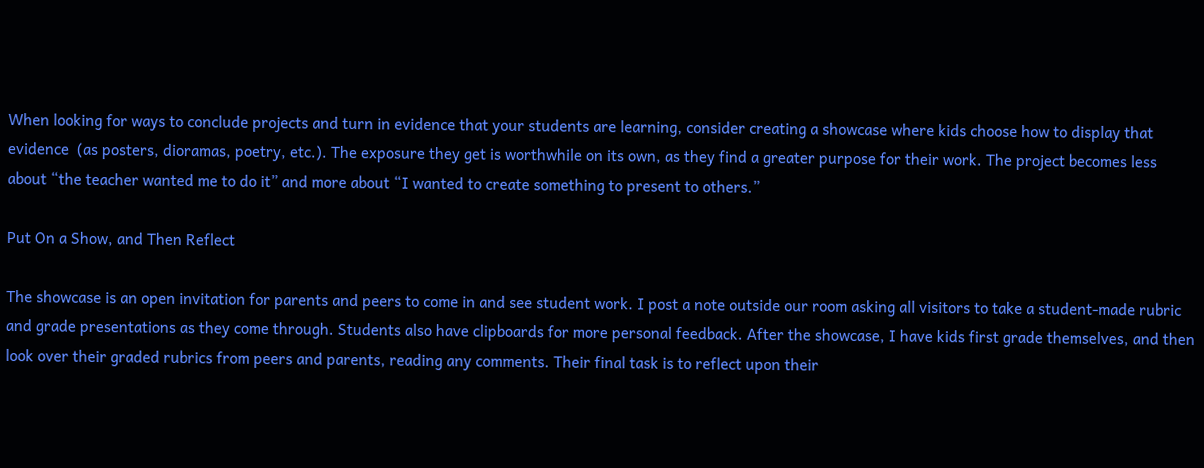When looking for ways to conclude projects and turn in evidence that your students are learning, consider creating a showcase where kids choose how to display that evidence  (as posters, dioramas, poetry, etc.). The exposure they get is worthwhile on its own, as they find a greater purpose for their work. The project becomes less about “the teacher wanted me to do it” and more about “I wanted to create something to present to others.”

Put On a Show, and Then Reflect

The showcase is an open invitation for parents and peers to come in and see student work. I post a note outside our room asking all visitors to take a student-made rubric and grade presentations as they come through. Students also have clipboards for more personal feedback. After the showcase, I have kids first grade themselves, and then look over their graded rubrics from peers and parents, reading any comments. Their final task is to reflect upon their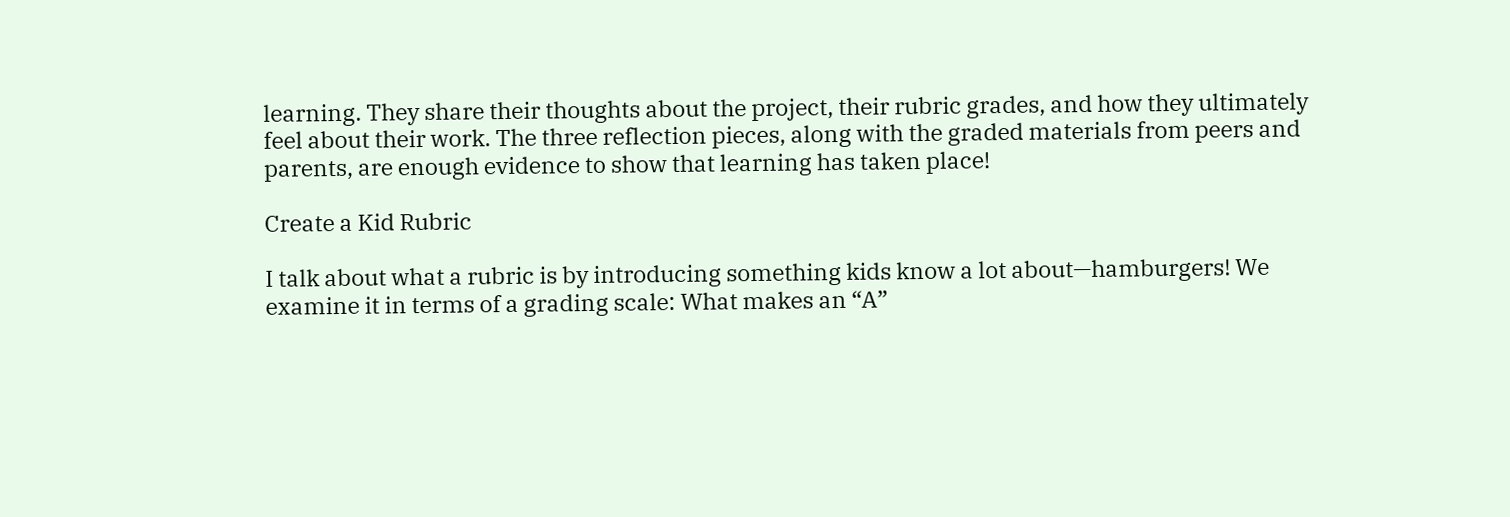learning. They share their thoughts about the project, their rubric grades, and how they ultimately feel about their work. The three reflection pieces, along with the graded materials from peers and parents, are enough evidence to show that learning has taken place!

Create a Kid Rubric

I talk about what a rubric is by introducing something kids know a lot about—hamburgers! We examine it in terms of a grading scale: What makes an “A”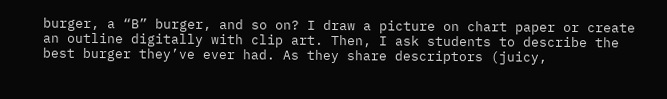burger, a “B” burger, and so on? I draw a picture on chart paper or create an outline digitally with clip art. Then, I ask students to describe the best burger they’ve ever had. As they share descriptors (juicy,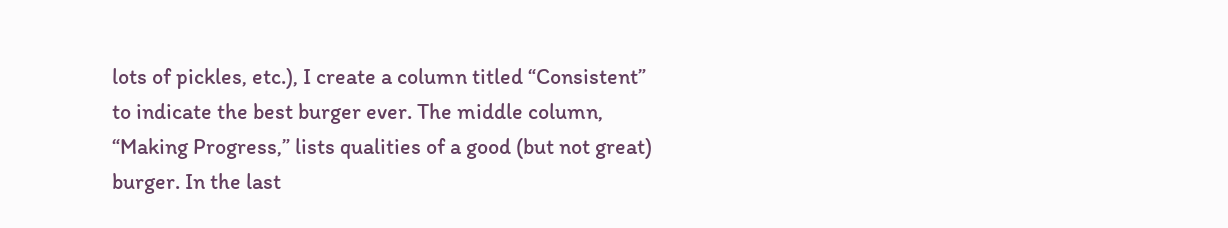lots of pickles, etc.), I create a column titled “Consistent” to indicate the best burger ever. The middle column, “Making Progress,” lists qualities of a good (but not great) burger. In the last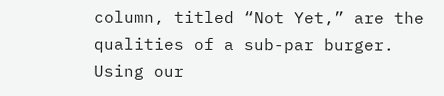column, titled “Not Yet,” are the qualities of a sub-par burger. Using our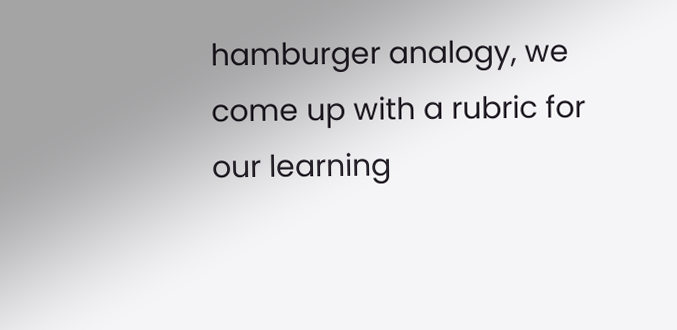hamburger analogy, we come up with a rubric for our learning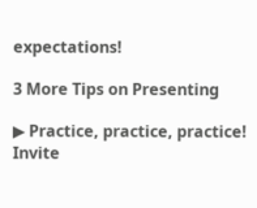expectations!

3 More Tips on Presenting

▶ Practice, practice, practice! Invite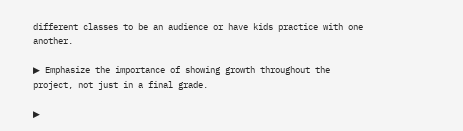different classes to be an audience or have kids practice with one another.

▶ Emphasize the importance of showing growth throughout the project, not just in a final grade.

▶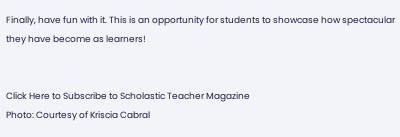Finally, have fun with it. This is an opportunity for students to showcase how spectacular they have become as learners!


Click Here to Subscribe to Scholastic Teacher Magazine
Photo: Courtesy of Kriscia Cabral